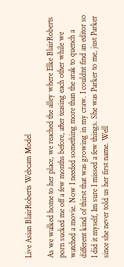Live Asian BlairRoberts Webcam Model

As we walked home to her place, we reached the alley where Elke BlairRoberts porn sucked me off a few months before, after teasing each other while we watched a movie. Now I needed something more than the arak to quench a different kind of thirst that was growing in my craw. I couldnt find an editor so I did it myself, Im sure I missed a few things. She was Parker to me, just Parker since she never told us her first name. Well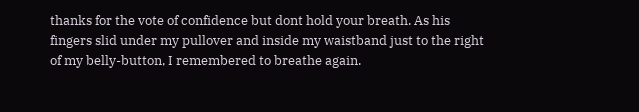thanks for the vote of confidence but dont hold your breath. As his fingers slid under my pullover and inside my waistband just to the right of my belly-button, I remembered to breathe again.